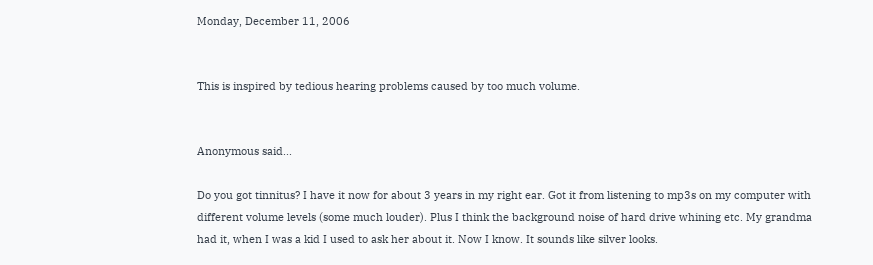Monday, December 11, 2006


This is inspired by tedious hearing problems caused by too much volume.


Anonymous said...

Do you got tinnitus? I have it now for about 3 years in my right ear. Got it from listening to mp3s on my computer with different volume levels (some much louder). Plus I think the background noise of hard drive whining etc. My grandma had it, when I was a kid I used to ask her about it. Now I know. It sounds like silver looks.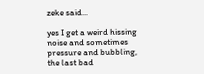zeke said...

yes I get a weird hissing noise and sometimes pressure and bubbling, the last bad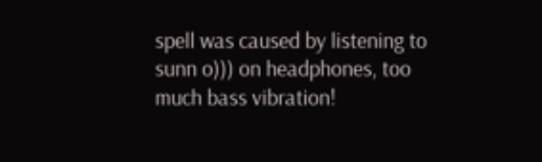spell was caused by listening to sunn o))) on headphones, too much bass vibration!